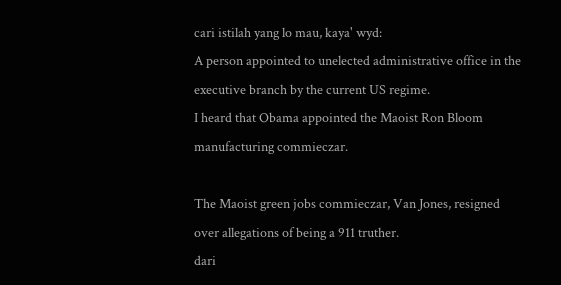cari istilah yang lo mau, kaya' wyd:
A person appointed to unelected administrative office in the executive branch by the current US regime.
I heard that Obama appointed the Maoist Ron Bloom manufacturing commieczar.

The Maoist green jobs commieczar, Van Jones, resigned over allegations of being a 911 truther.
dari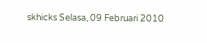skhicks Selasa, 09 Februari 2010